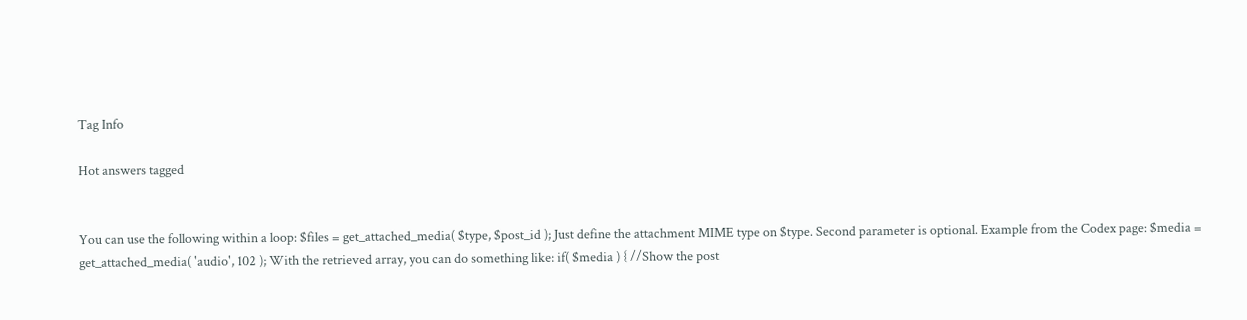Tag Info

Hot answers tagged


You can use the following within a loop: $files = get_attached_media( $type, $post_id ); Just define the attachment MIME type on $type. Second parameter is optional. Example from the Codex page: $media = get_attached_media( 'audio', 102 ); With the retrieved array, you can do something like: if( $media ) { //Show the post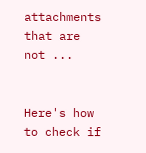attachments that are not ...


Here's how to check if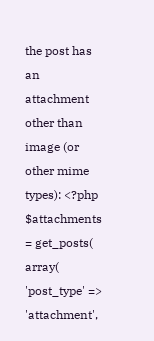the post has an attachment other than image (or other mime types): <?php $attachments = get_posts( array( 'post_type' => 'attachment',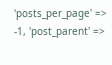'posts_per_page' => -1, 'post_parent' =>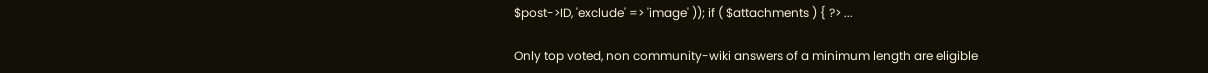$post->ID, 'exclude' => 'image' )); if ( $attachments ) { ?> ...

Only top voted, non community-wiki answers of a minimum length are eligible